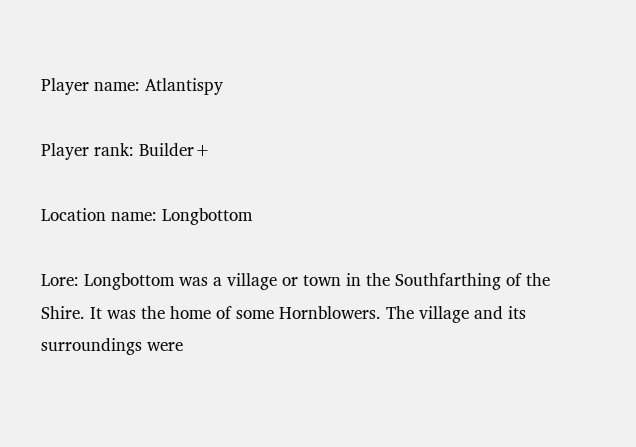Player name: Atlantispy

Player rank: Builder+

Location name: Longbottom

Lore: Longbottom was a village or town in the Southfarthing of the Shire. It was the home of some Hornblowers. The village and its surroundings were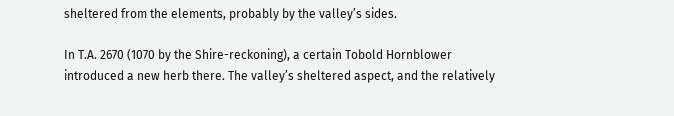sheltered from the elements, probably by the valley’s sides.

In T.A. 2670 (1070 by the Shire-reckoning), a certain Tobold Hornblower introduced a new herb there. The valley’s sheltered aspect, and the relatively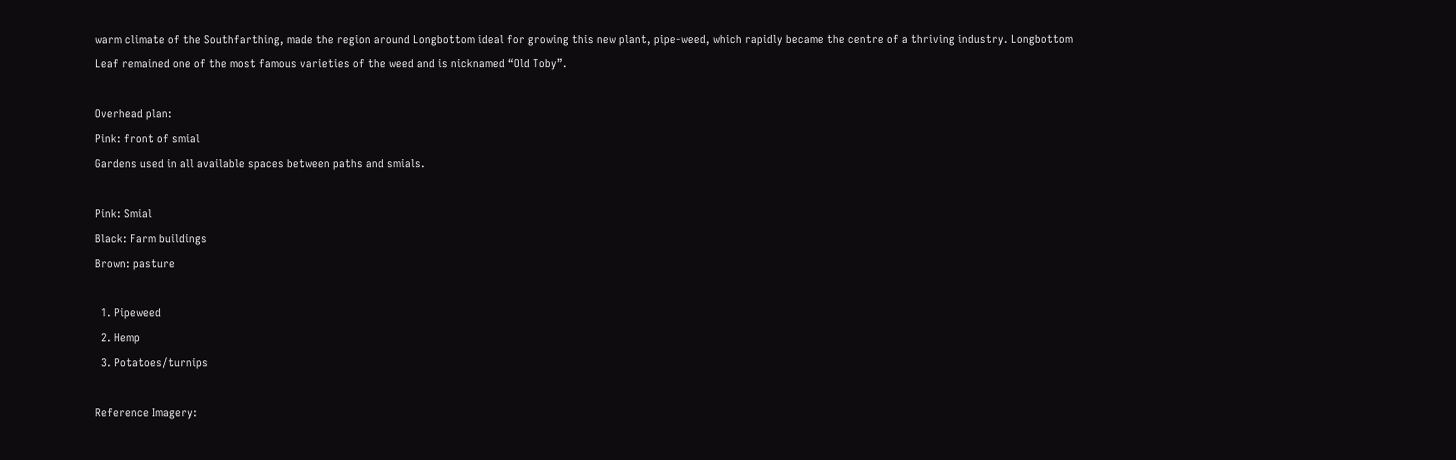warm climate of the Southfarthing, made the region around Longbottom ideal for growing this new plant, pipe-weed, which rapidly became the centre of a thriving industry. Longbottom Leaf remained one of the most famous varieties of the weed and is nicknamed “Old Toby”.

Overhead plan:
Pink: front of smial
Gardens used in all available spaces between paths and smials.

Pink: Smial
Black: Farm buildings
Brown: pasture

  1. Pipeweed
  2. Hemp
  3. Potatoes/turnips

Reference Imagery: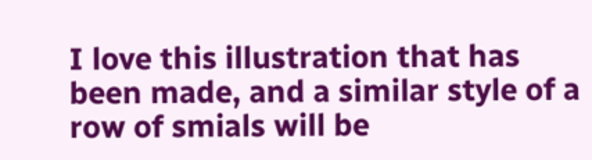I love this illustration that has been made, and a similar style of a row of smials will be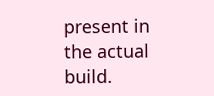present in the actual build.